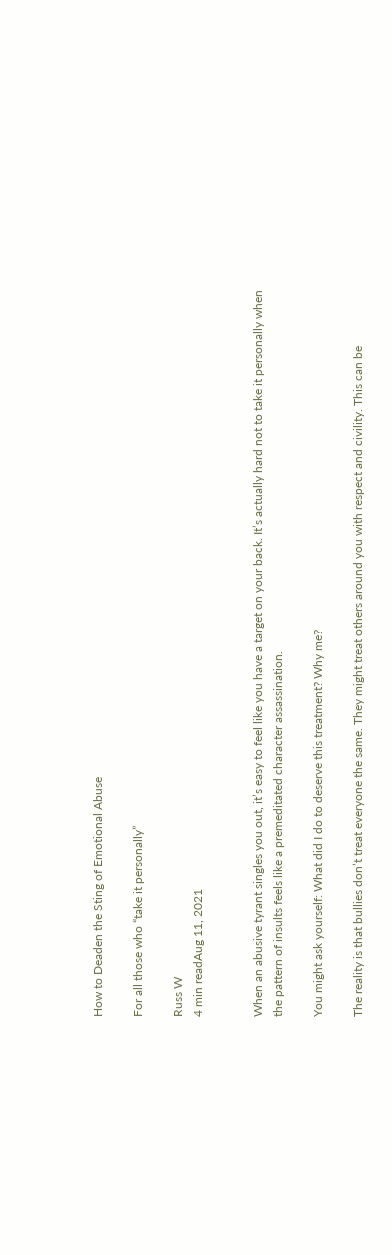How to Deaden the Sting of Emotional Abuse

For all those who “take it personally”

Russ W
4 min readAug 11, 2021


When an abusive tyrant singles you out, it’s easy to feel like you have a target on your back. It’s actually hard not to take it personally when the pattern of insults feels like a premeditated character assassination.

You might ask yourself: What did I do to deserve this treatment? Why me?

The reality is that bullies don’t treat everyone the same. They might treat others around you with respect and civility. This can be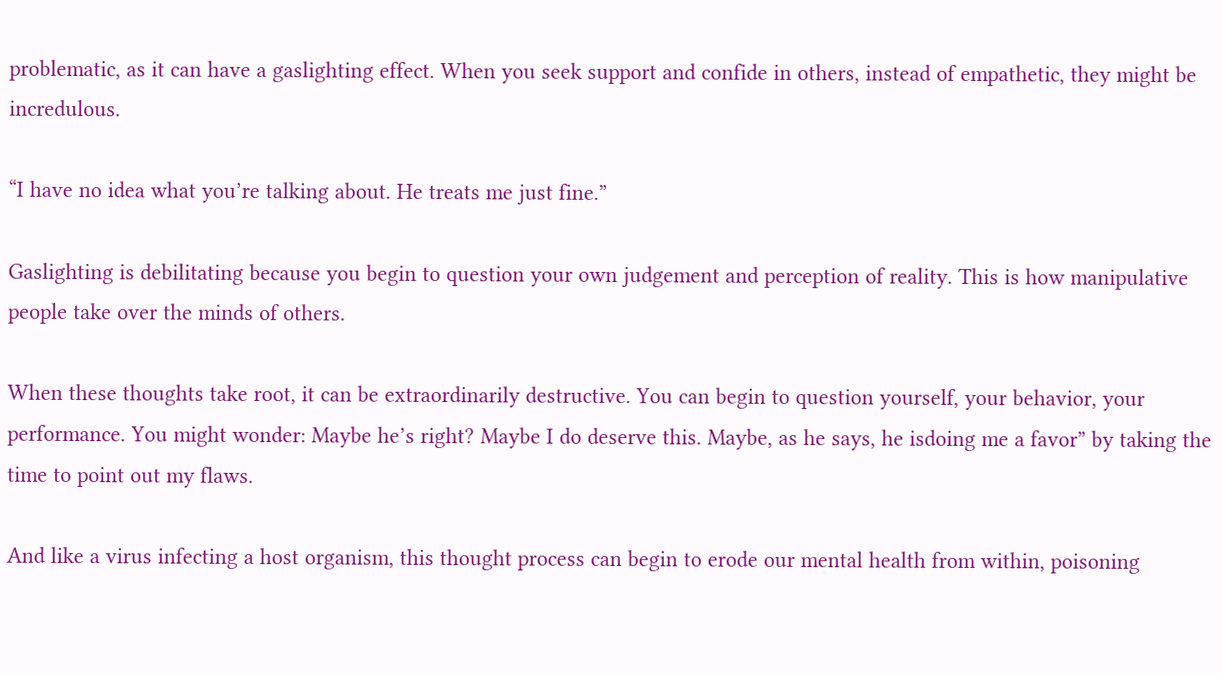problematic, as it can have a gaslighting effect. When you seek support and confide in others, instead of empathetic, they might be incredulous.

“I have no idea what you’re talking about. He treats me just fine.”

Gaslighting is debilitating because you begin to question your own judgement and perception of reality. This is how manipulative people take over the minds of others.

When these thoughts take root, it can be extraordinarily destructive. You can begin to question yourself, your behavior, your performance. You might wonder: Maybe he’s right? Maybe I do deserve this. Maybe, as he says, he isdoing me a favor” by taking the time to point out my flaws.

And like a virus infecting a host organism, this thought process can begin to erode our mental health from within, poisoning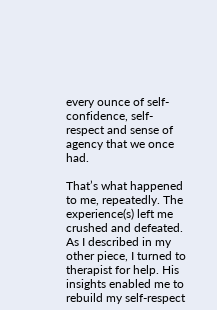every ounce of self-confidence, self-respect and sense of agency that we once had.

That’s what happened to me, repeatedly. The experience(s) left me crushed and defeated. As I described in my other piece, I turned to therapist for help. His insights enabled me to rebuild my self-respect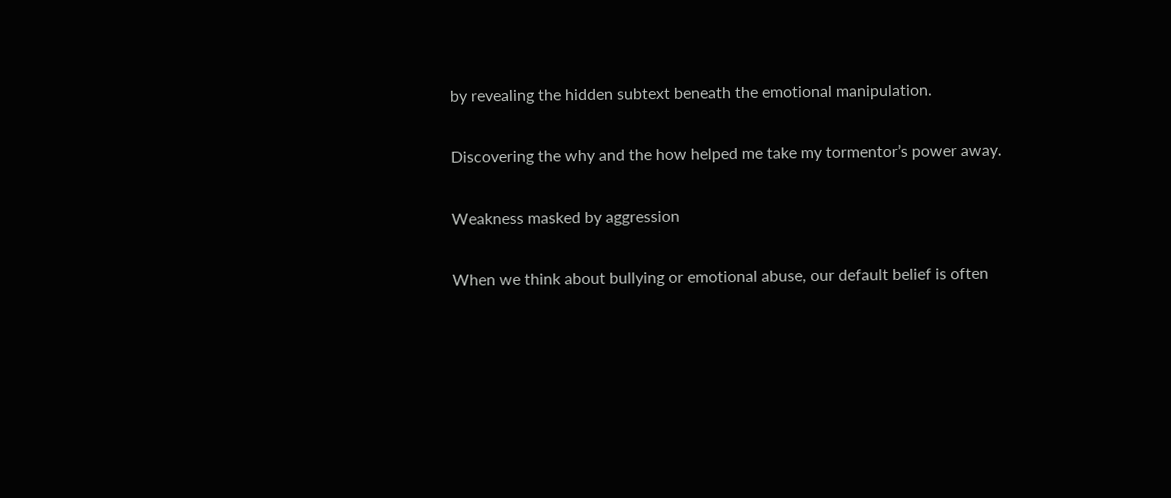by revealing the hidden subtext beneath the emotional manipulation.

Discovering the why and the how helped me take my tormentor’s power away.

Weakness masked by aggression

When we think about bullying or emotional abuse, our default belief is often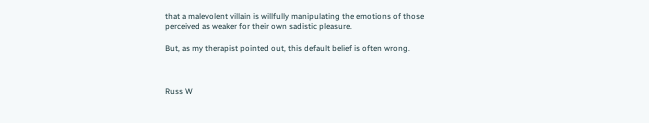that a malevolent villain is willfully manipulating the emotions of those perceived as weaker for their own sadistic pleasure.

But, as my therapist pointed out, this default belief is often wrong.



Russ W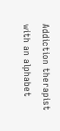Addiction therapist with an alphabet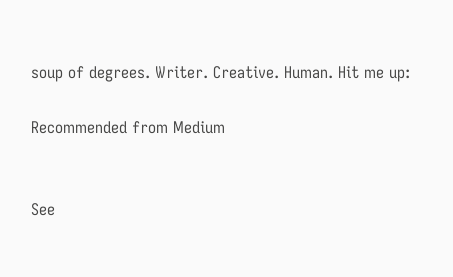soup of degrees. Writer. Creative. Human. Hit me up:

Recommended from Medium


See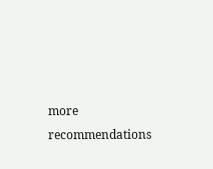more recommendations